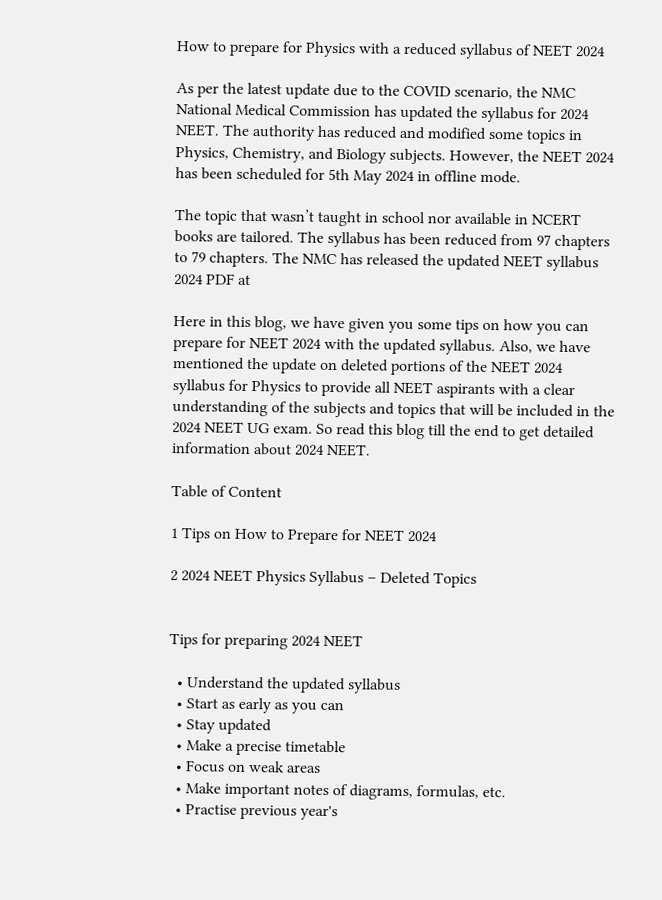How to prepare for Physics with a reduced syllabus of NEET 2024

As per the latest update due to the COVID scenario, the NMC National Medical Commission has updated the syllabus for 2024 NEET. The authority has reduced and modified some topics in Physics, Chemistry, and Biology subjects. However, the NEET 2024 has been scheduled for 5th May 2024 in offline mode.

The topic that wasn’t taught in school nor available in NCERT books are tailored. The syllabus has been reduced from 97 chapters to 79 chapters. The NMC has released the updated NEET syllabus 2024 PDF at

Here in this blog, we have given you some tips on how you can prepare for NEET 2024 with the updated syllabus. Also, we have mentioned the update on deleted portions of the NEET 2024 syllabus for Physics to provide all NEET aspirants with a clear understanding of the subjects and topics that will be included in the 2024 NEET UG exam. So read this blog till the end to get detailed information about 2024 NEET.

Table of Content

1 Tips on How to Prepare for NEET 2024

2 2024 NEET Physics Syllabus – Deleted Topics


Tips for preparing 2024 NEET

  • Understand the updated syllabus
  • Start as early as you can
  • Stay updated
  • Make a precise timetable
  • Focus on weak areas
  • Make important notes of diagrams, formulas, etc.
  • Practise previous year's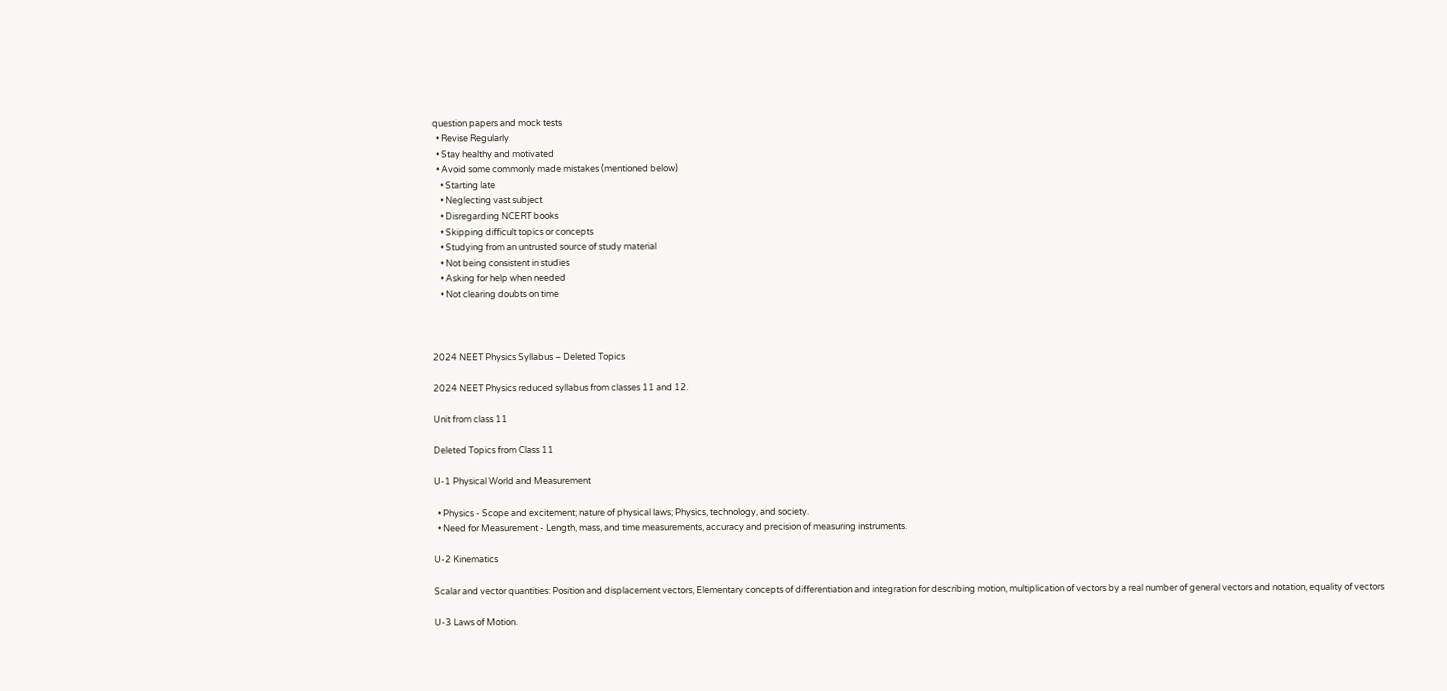question papers and mock tests
  • Revise Regularly
  • Stay healthy and motivated
  • Avoid some commonly made mistakes (mentioned below)
    • Starting late
    • Neglecting vast subject
    • Disregarding NCERT books
    • Skipping difficult topics or concepts
    • Studying from an untrusted source of study material
    • Not being consistent in studies
    • Asking for help when needed
    • Not clearing doubts on time



2024 NEET Physics Syllabus – Deleted Topics

2024 NEET Physics reduced syllabus from classes 11 and 12.

Unit from class 11

Deleted Topics from Class 11

U-1 Physical World and Measurement

  • Physics - Scope and excitement; nature of physical laws; Physics, technology, and society.
  • Need for Measurement - Length, mass, and time measurements, accuracy and precision of measuring instruments.

U-2 Kinematics

Scalar and vector quantities: Position and displacement vectors, Elementary concepts of differentiation and integration for describing motion, multiplication of vectors by a real number of general vectors and notation, equality of vectors

U-3 Laws of Motion.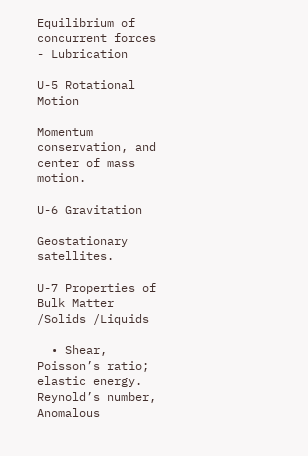Equilibrium of concurrent forces - Lubrication

U-5 Rotational Motion

Momentum conservation, and center of mass motion.

U-6 Gravitation

Geostationary satellites.

U-7 Properties of Bulk Matter /Solids /Liquids

  • Shear, Poisson’s ratio; elastic energy.  Reynold’s number, Anomalous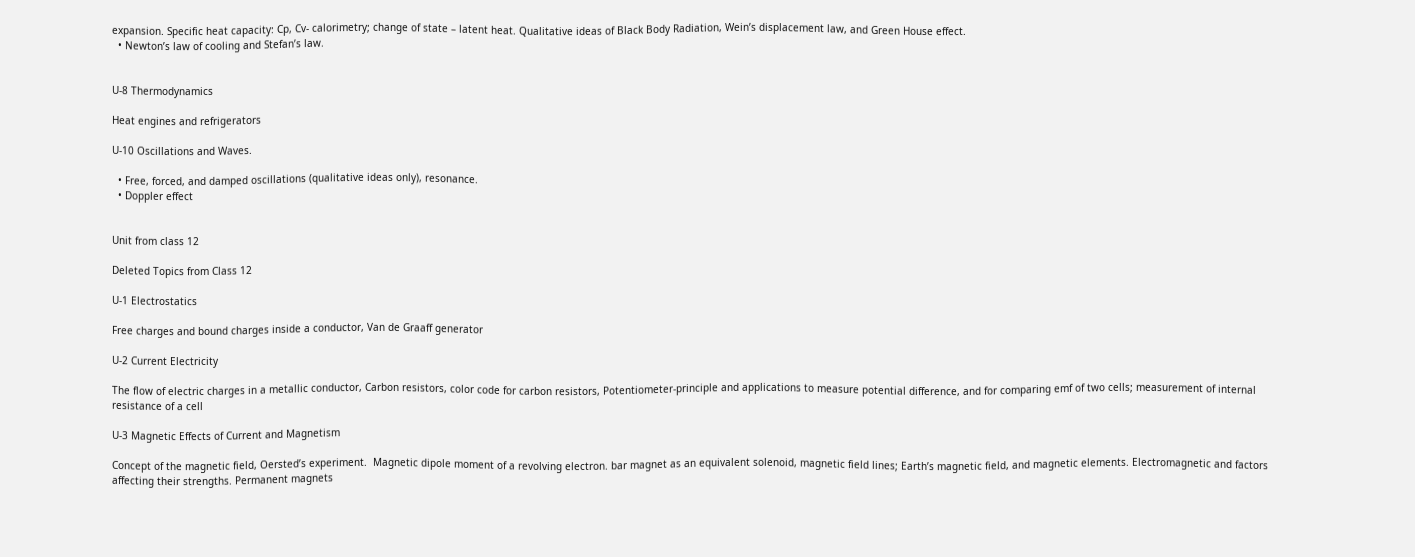expansion. Specific heat capacity: Cp, Cv- calorimetry; change of state – latent heat. Qualitative ideas of Black Body Radiation, Wein’s displacement law, and Green House effect.
  • Newton’s law of cooling and Stefan’s law.


U-8 Thermodynamics

Heat engines and refrigerators

U-10 Oscillations and Waves.

  • Free, forced, and damped oscillations (qualitative ideas only), resonance.
  • Doppler effect


Unit from class 12

Deleted Topics from Class 12

U-1 Electrostatics

Free charges and bound charges inside a conductor, Van de Graaff generator

U-2 Current Electricity

The flow of electric charges in a metallic conductor, Carbon resistors, color code for carbon resistors, Potentiometer-principle and applications to measure potential difference, and for comparing emf of two cells; measurement of internal resistance of a cell

U-3 Magnetic Effects of Current and Magnetism

Concept of the magnetic field, Oersted’s experiment.  Magnetic dipole moment of a revolving electron. bar magnet as an equivalent solenoid, magnetic field lines; Earth’s magnetic field, and magnetic elements. Electromagnetic and factors affecting their strengths. Permanent magnets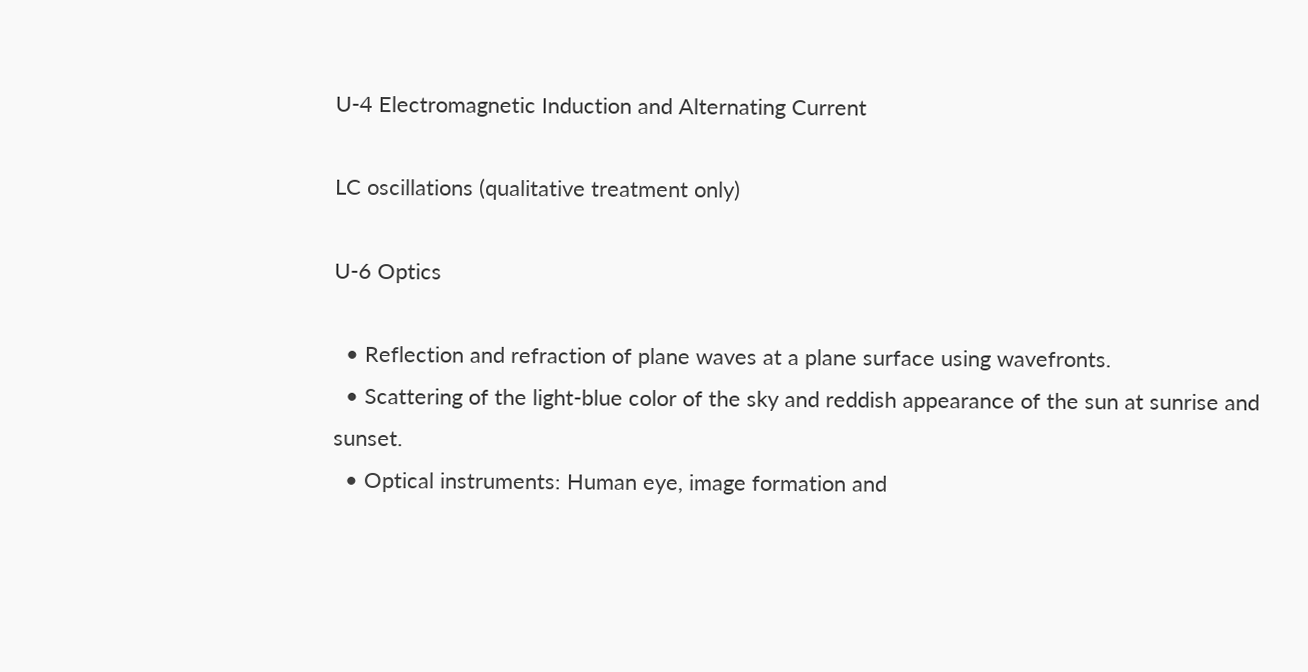U-4 Electromagnetic Induction and Alternating Current

LC oscillations (qualitative treatment only)

U-6 Optics

  • Reflection and refraction of plane waves at a plane surface using wavefronts.
  • Scattering of the light-blue color of the sky and reddish appearance of the sun at sunrise and sunset.
  • Optical instruments: Human eye, image formation and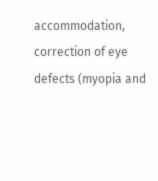accommodation, correction of eye defects (myopia and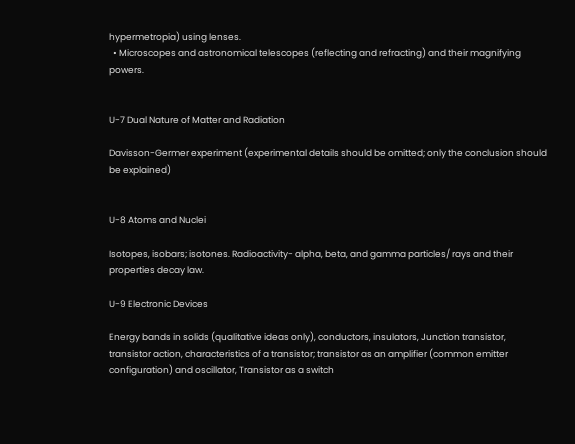hypermetropia) using lenses.
  • Microscopes and astronomical telescopes (reflecting and refracting) and their magnifying powers.


U-7 Dual Nature of Matter and Radiation

Davisson-Germer experiment (experimental details should be omitted; only the conclusion should be explained)


U-8 Atoms and Nuclei

Isotopes, isobars; isotones. Radioactivity- alpha, beta, and gamma particles/ rays and their properties decay law.

U-9 Electronic Devices

Energy bands in solids (qualitative ideas only), conductors, insulators, Junction transistor, transistor action, characteristics of a transistor; transistor as an amplifier (common emitter configuration) and oscillator, Transistor as a switch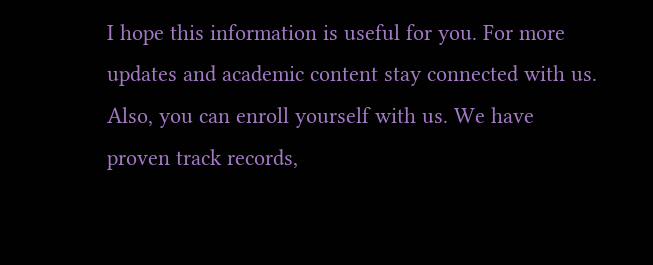I hope this information is useful for you. For more updates and academic content stay connected with us. Also, you can enroll yourself with us. We have proven track records,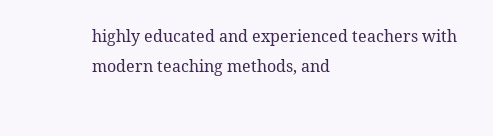highly educated and experienced teachers with modern teaching methods, and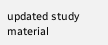updated study material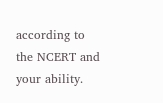according to the NCERT and your ability.